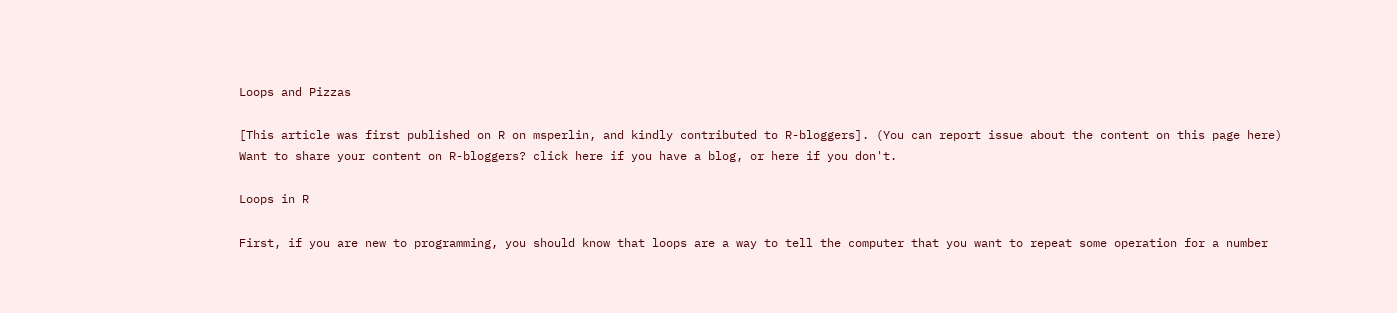Loops and Pizzas

[This article was first published on R on msperlin, and kindly contributed to R-bloggers]. (You can report issue about the content on this page here)
Want to share your content on R-bloggers? click here if you have a blog, or here if you don't.

Loops in R

First, if you are new to programming, you should know that loops are a way to tell the computer that you want to repeat some operation for a number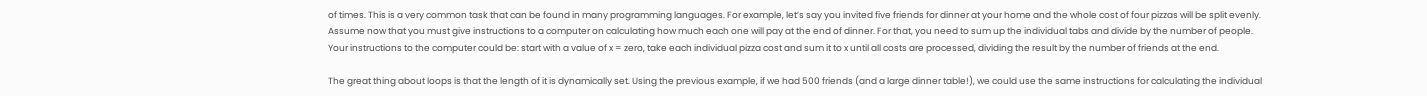of times. This is a very common task that can be found in many programming languages. For example, let’s say you invited five friends for dinner at your home and the whole cost of four pizzas will be split evenly. Assume now that you must give instructions to a computer on calculating how much each one will pay at the end of dinner. For that, you need to sum up the individual tabs and divide by the number of people. Your instructions to the computer could be: start with a value of x = zero, take each individual pizza cost and sum it to x until all costs are processed, dividing the result by the number of friends at the end.

The great thing about loops is that the length of it is dynamically set. Using the previous example, if we had 500 friends (and a large dinner table!), we could use the same instructions for calculating the individual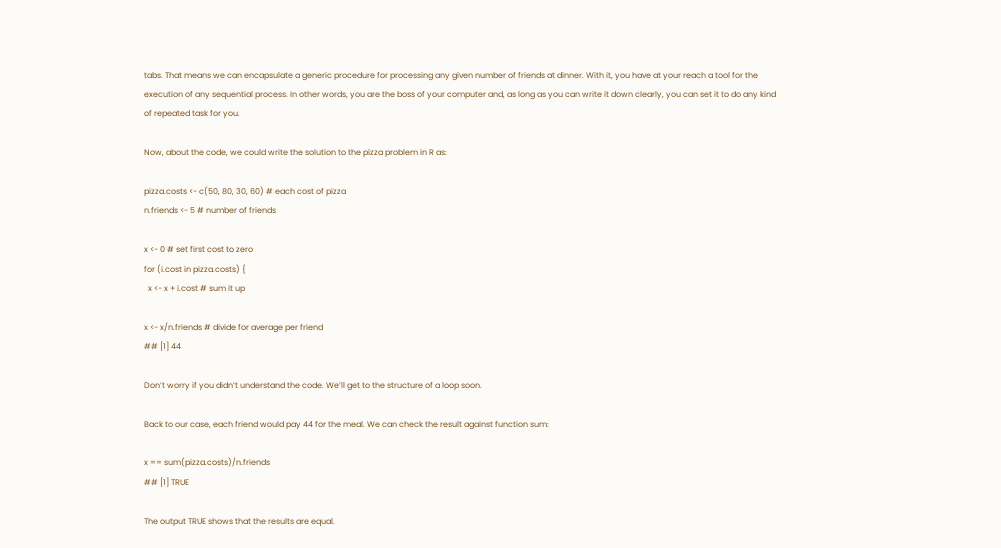tabs. That means we can encapsulate a generic procedure for processing any given number of friends at dinner. With it, you have at your reach a tool for the execution of any sequential process. In other words, you are the boss of your computer and, as long as you can write it down clearly, you can set it to do any kind of repeated task for you.

Now, about the code, we could write the solution to the pizza problem in R as:

pizza.costs <- c(50, 80, 30, 60) # each cost of pizza
n.friends <- 5 # number of friends

x <- 0 # set first cost to zero
for (i.cost in pizza.costs) {
  x <- x + i.cost # sum it up

x <- x/n.friends # divide for average per friend
## [1] 44

Don’t worry if you didn’t understand the code. We’ll get to the structure of a loop soon.

Back to our case, each friend would pay 44 for the meal. We can check the result against function sum:

x == sum(pizza.costs)/n.friends
## [1] TRUE

The output TRUE shows that the results are equal.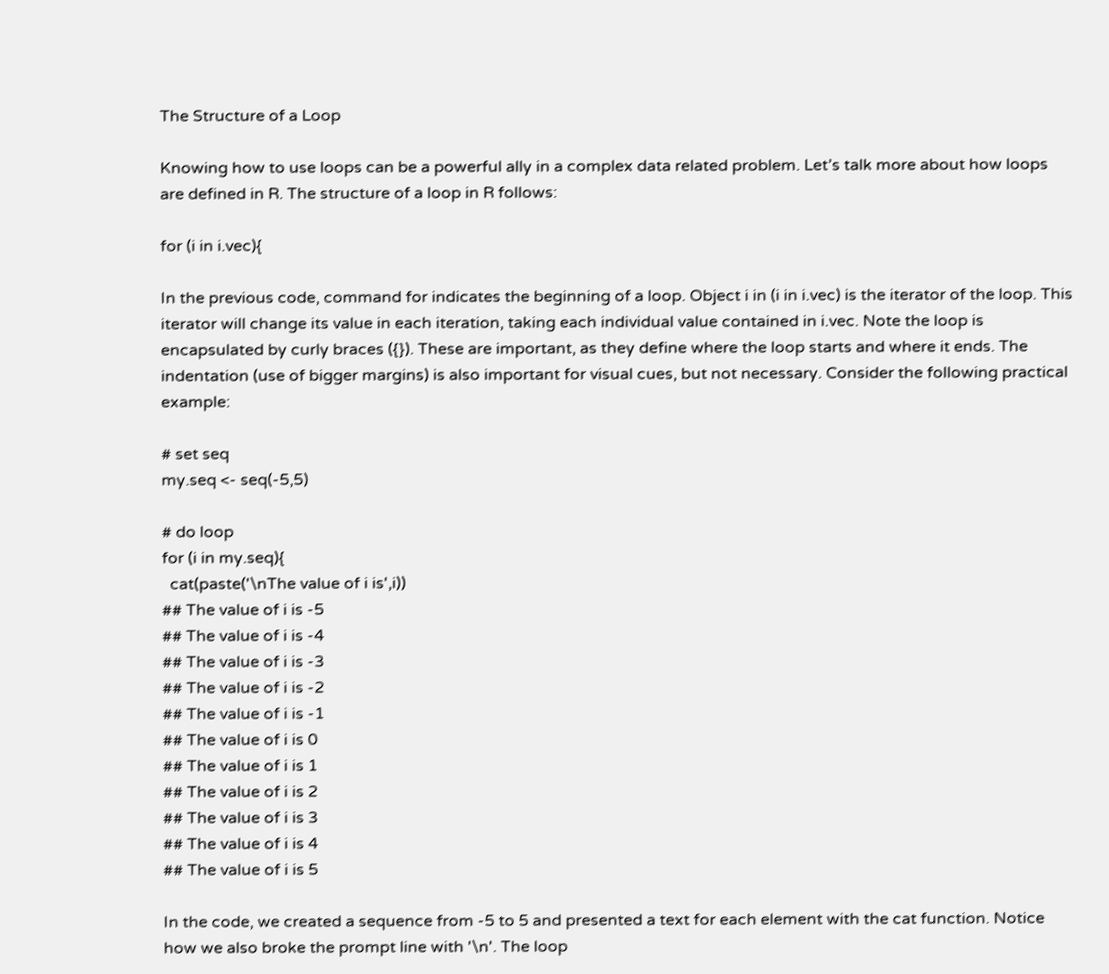The Structure of a Loop

Knowing how to use loops can be a powerful ally in a complex data related problem. Let’s talk more about how loops are defined in R. The structure of a loop in R follows:

for (i in i.vec){

In the previous code, command for indicates the beginning of a loop. Object i in (i in i.vec) is the iterator of the loop. This iterator will change its value in each iteration, taking each individual value contained in i.vec. Note the loop is encapsulated by curly braces ({}). These are important, as they define where the loop starts and where it ends. The indentation (use of bigger margins) is also important for visual cues, but not necessary. Consider the following practical example:

# set seq
my.seq <- seq(-5,5)

# do loop
for (i in my.seq){
  cat(paste('\nThe value of i is',i))
## The value of i is -5
## The value of i is -4
## The value of i is -3
## The value of i is -2
## The value of i is -1
## The value of i is 0
## The value of i is 1
## The value of i is 2
## The value of i is 3
## The value of i is 4
## The value of i is 5

In the code, we created a sequence from -5 to 5 and presented a text for each element with the cat function. Notice how we also broke the prompt line with '\n'. The loop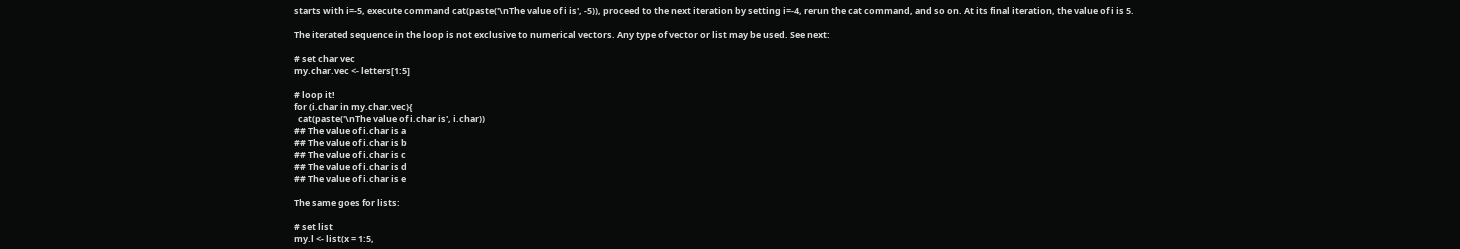starts with i=-5, execute command cat(paste('\nThe value of i is', -5)), proceed to the next iteration by setting i=-4, rerun the cat command, and so on. At its final iteration, the value of i is 5.

The iterated sequence in the loop is not exclusive to numerical vectors. Any type of vector or list may be used. See next:

# set char vec
my.char.vec <- letters[1:5]

# loop it!
for (i.char in my.char.vec){
  cat(paste('\nThe value of i.char is', i.char))
## The value of i.char is a
## The value of i.char is b
## The value of i.char is c
## The value of i.char is d
## The value of i.char is e

The same goes for lists:

# set list
my.l <- list(x = 1:5,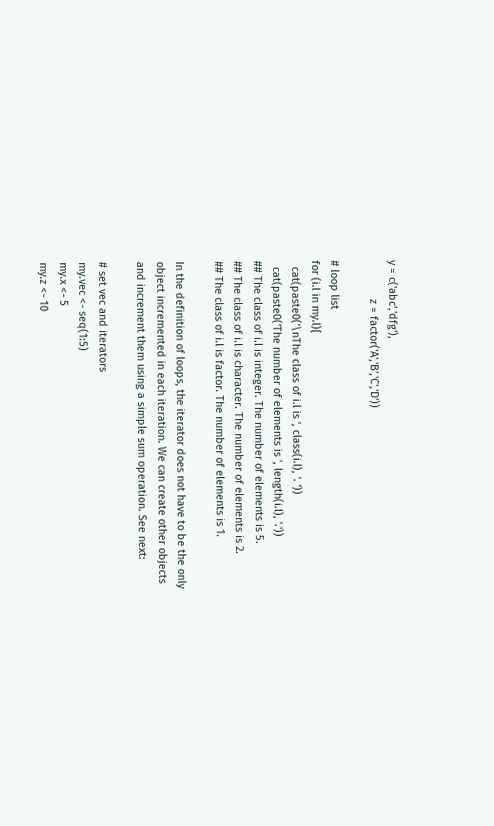y = c('abc','dfg'),
             z = factor('A','B','C','D'))

# loop list
for (i.l in my.l){
  cat(paste0('\nThe class of i.l is ', class(i.l), '. '))
  cat(paste0('The number of elements is ', length(i.l), '.'))
## The class of i.l is integer. The number of elements is 5.
## The class of i.l is character. The number of elements is 2.
## The class of i.l is factor. The number of elements is 1.

In the definition of loops, the iterator does not have to be the only object incremented in each iteration. We can create other objects and increment them using a simple sum operation. See next:

# set vec and iterators
my.vec <- seq(1:5)
my.x <- 5
my.z <- 10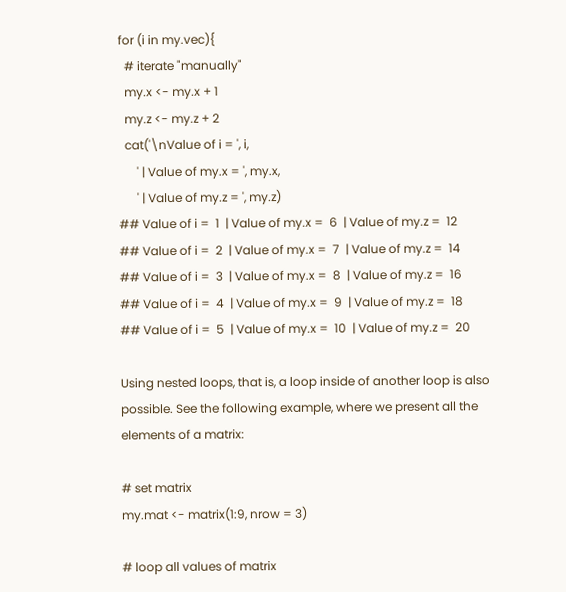for (i in my.vec){
  # iterate "manually"
  my.x <- my.x + 1
  my.z <- my.z + 2
  cat('\nValue of i = ', i,
      ' | Value of my.x = ', my.x,
      ' | Value of my.z = ', my.z)
## Value of i =  1  | Value of my.x =  6  | Value of my.z =  12
## Value of i =  2  | Value of my.x =  7  | Value of my.z =  14
## Value of i =  3  | Value of my.x =  8  | Value of my.z =  16
## Value of i =  4  | Value of my.x =  9  | Value of my.z =  18
## Value of i =  5  | Value of my.x =  10  | Value of my.z =  20

Using nested loops, that is, a loop inside of another loop is also possible. See the following example, where we present all the elements of a matrix:

# set matrix
my.mat <- matrix(1:9, nrow = 3)

# loop all values of matrix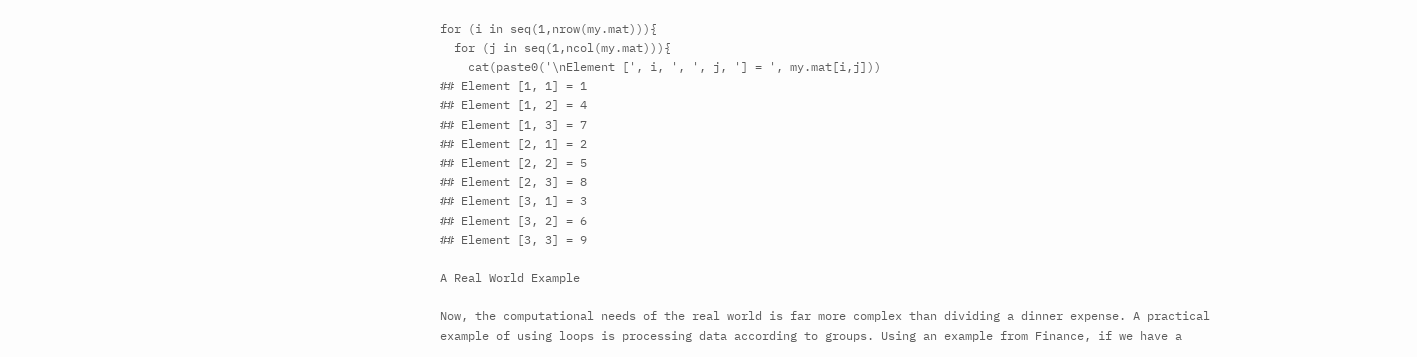for (i in seq(1,nrow(my.mat))){
  for (j in seq(1,ncol(my.mat))){
    cat(paste0('\nElement [', i, ', ', j, '] = ', my.mat[i,j]))
## Element [1, 1] = 1
## Element [1, 2] = 4
## Element [1, 3] = 7
## Element [2, 1] = 2
## Element [2, 2] = 5
## Element [2, 3] = 8
## Element [3, 1] = 3
## Element [3, 2] = 6
## Element [3, 3] = 9

A Real World Example

Now, the computational needs of the real world is far more complex than dividing a dinner expense. A practical example of using loops is processing data according to groups. Using an example from Finance, if we have a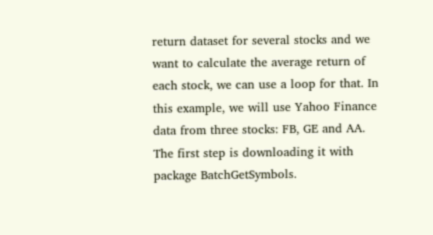return dataset for several stocks and we want to calculate the average return of each stock, we can use a loop for that. In this example, we will use Yahoo Finance data from three stocks: FB, GE and AA. The first step is downloading it with package BatchGetSymbols.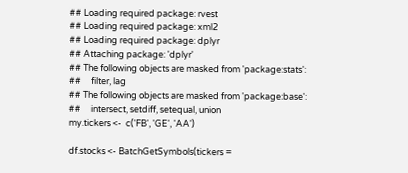## Loading required package: rvest
## Loading required package: xml2
## Loading required package: dplyr
## Attaching package: 'dplyr'
## The following objects are masked from 'package:stats':
##     filter, lag
## The following objects are masked from 'package:base':
##     intersect, setdiff, setequal, union
my.tickers <-  c('FB', 'GE', 'AA')

df.stocks <- BatchGetSymbols(tickers =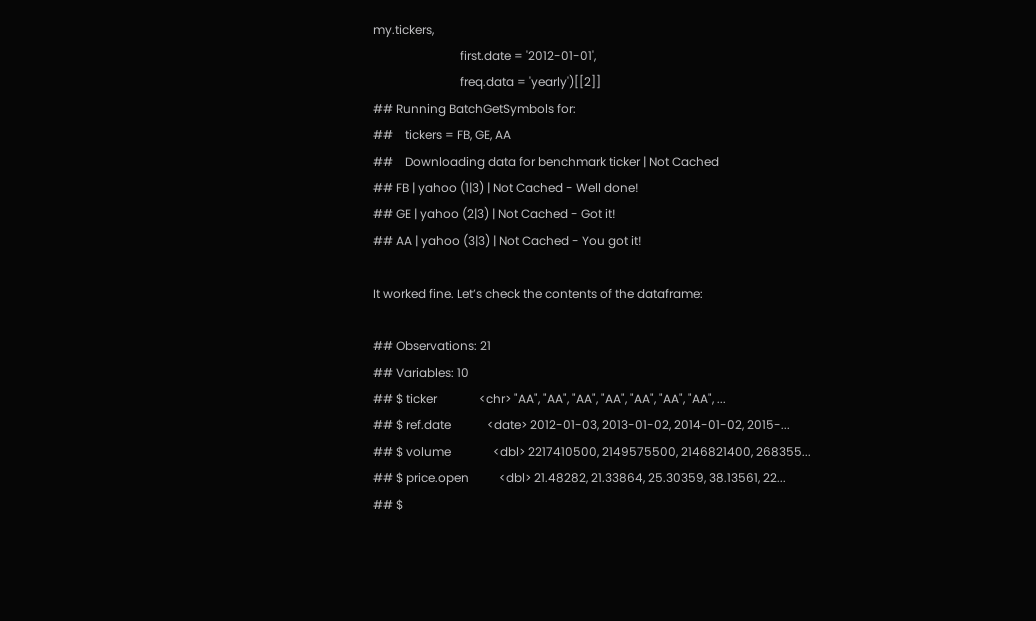my.tickers,
                             first.date = '2012-01-01',
                             freq.data = 'yearly')[[2]]
## Running BatchGetSymbols for:
##    tickers = FB, GE, AA
##    Downloading data for benchmark ticker | Not Cached
## FB | yahoo (1|3) | Not Cached - Well done!
## GE | yahoo (2|3) | Not Cached - Got it!
## AA | yahoo (3|3) | Not Cached - You got it!

It worked fine. Let’s check the contents of the dataframe:

## Observations: 21
## Variables: 10
## $ ticker              <chr> "AA", "AA", "AA", "AA", "AA", "AA", "AA", ...
## $ ref.date            <date> 2012-01-03, 2013-01-02, 2014-01-02, 2015-...
## $ volume              <dbl> 2217410500, 2149575500, 2146821400, 268355...
## $ price.open          <dbl> 21.48282, 21.33864, 25.30359, 38.13561, 22...
## $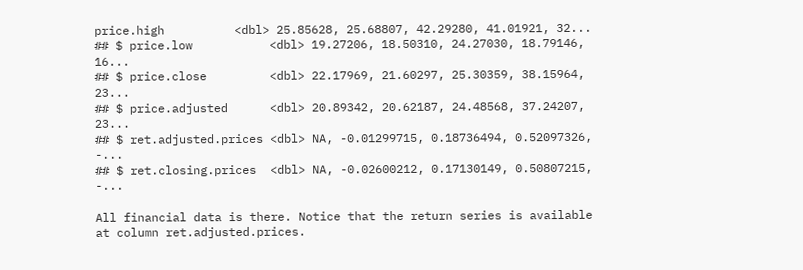price.high          <dbl> 25.85628, 25.68807, 42.29280, 41.01921, 32...
## $ price.low           <dbl> 19.27206, 18.50310, 24.27030, 18.79146, 16...
## $ price.close         <dbl> 22.17969, 21.60297, 25.30359, 38.15964, 23...
## $ price.adjusted      <dbl> 20.89342, 20.62187, 24.48568, 37.24207, 23...
## $ ret.adjusted.prices <dbl> NA, -0.01299715, 0.18736494, 0.52097326, -...
## $ ret.closing.prices  <dbl> NA, -0.02600212, 0.17130149, 0.50807215, -...

All financial data is there. Notice that the return series is available at column ret.adjusted.prices.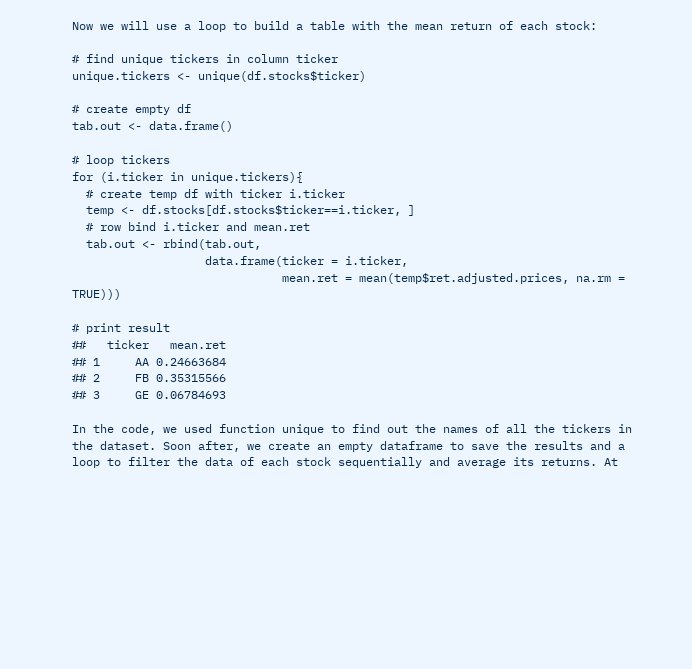Now we will use a loop to build a table with the mean return of each stock:

# find unique tickers in column ticker
unique.tickers <- unique(df.stocks$ticker)

# create empty df
tab.out <- data.frame()

# loop tickers
for (i.ticker in unique.tickers){
  # create temp df with ticker i.ticker
  temp <- df.stocks[df.stocks$ticker==i.ticker, ]
  # row bind i.ticker and mean.ret
  tab.out <- rbind(tab.out,
                   data.frame(ticker = i.ticker,
                              mean.ret = mean(temp$ret.adjusted.prices, na.rm = TRUE)))

# print result
##   ticker   mean.ret
## 1     AA 0.24663684
## 2     FB 0.35315566
## 3     GE 0.06784693

In the code, we used function unique to find out the names of all the tickers in the dataset. Soon after, we create an empty dataframe to save the results and a loop to filter the data of each stock sequentially and average its returns. At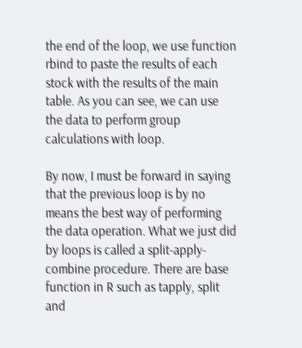the end of the loop, we use function rbind to paste the results of each stock with the results of the main table. As you can see, we can use the data to perform group calculations with loop.

By now, I must be forward in saying that the previous loop is by no means the best way of performing the data operation. What we just did by loops is called a split-apply-combine procedure. There are base function in R such as tapply, split and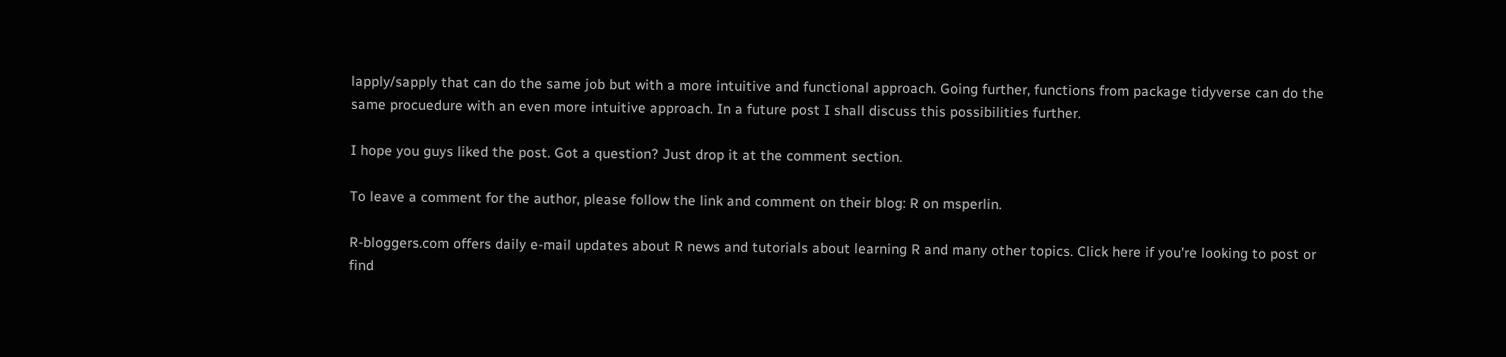lapply/sapply that can do the same job but with a more intuitive and functional approach. Going further, functions from package tidyverse can do the same procuedure with an even more intuitive approach. In a future post I shall discuss this possibilities further.

I hope you guys liked the post. Got a question? Just drop it at the comment section.

To leave a comment for the author, please follow the link and comment on their blog: R on msperlin.

R-bloggers.com offers daily e-mail updates about R news and tutorials about learning R and many other topics. Click here if you're looking to post or find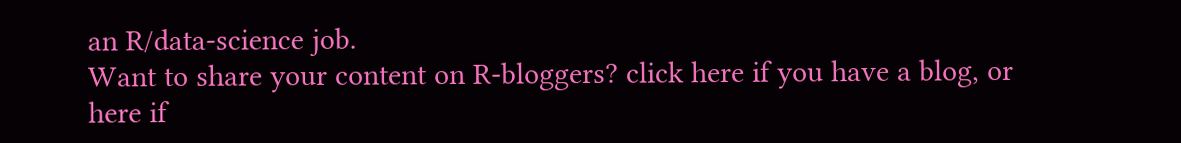an R/data-science job.
Want to share your content on R-bloggers? click here if you have a blog, or here if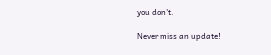you don't.

Never miss an update!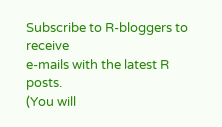Subscribe to R-bloggers to receive
e-mails with the latest R posts.
(You will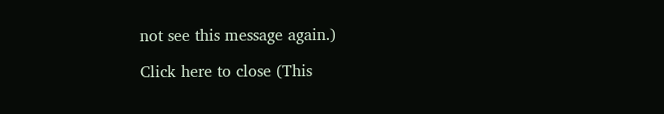not see this message again.)

Click here to close (This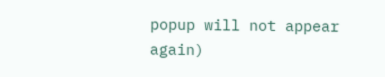popup will not appear again)